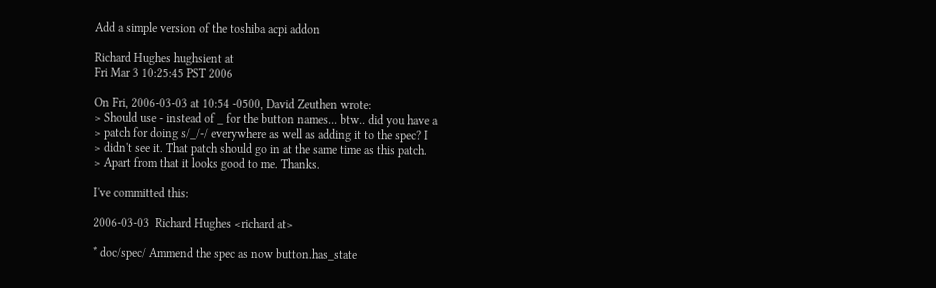Add a simple version of the toshiba acpi addon

Richard Hughes hughsient at
Fri Mar 3 10:25:45 PST 2006

On Fri, 2006-03-03 at 10:54 -0500, David Zeuthen wrote:
> Should use - instead of _ for the button names... btw.. did you have a
> patch for doing s/_/-/ everywhere as well as adding it to the spec? I
> didn't see it. That patch should go in at the same time as this patch.
> Apart from that it looks good to me. Thanks.

I've committed this:

2006-03-03  Richard Hughes <richard at>

* doc/spec/ Ammend the spec as now button.has_state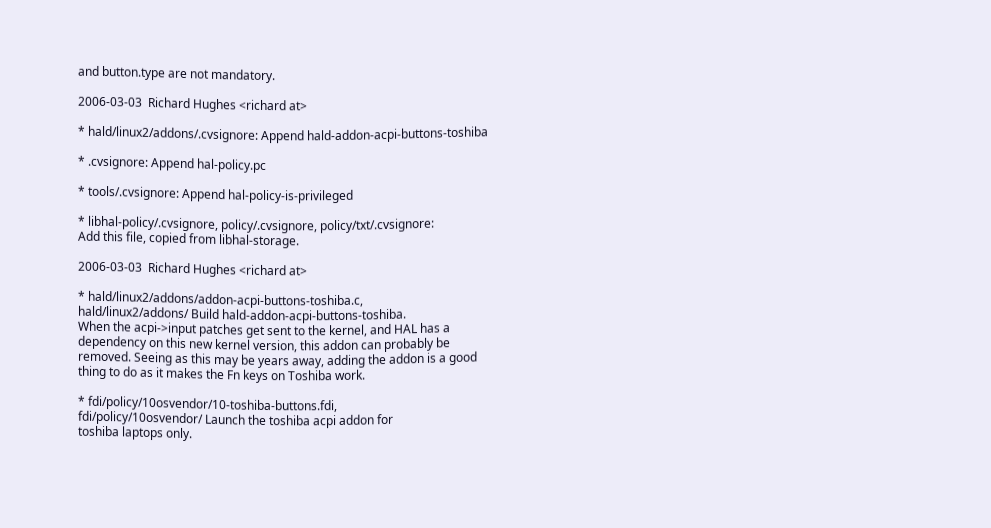and button.type are not mandatory.

2006-03-03  Richard Hughes <richard at>

* hald/linux2/addons/.cvsignore: Append hald-addon-acpi-buttons-toshiba

* .cvsignore: Append hal-policy.pc

* tools/.cvsignore: Append hal-policy-is-privileged

* libhal-policy/.cvsignore, policy/.cvsignore, policy/txt/.cvsignore:
Add this file, copied from libhal-storage.

2006-03-03  Richard Hughes <richard at>

* hald/linux2/addons/addon-acpi-buttons-toshiba.c,
hald/linux2/addons/ Build hald-addon-acpi-buttons-toshiba.
When the acpi->input patches get sent to the kernel, and HAL has a
dependency on this new kernel version, this addon can probably be
removed. Seeing as this may be years away, adding the addon is a good
thing to do as it makes the Fn keys on Toshiba work.

* fdi/policy/10osvendor/10-toshiba-buttons.fdi,
fdi/policy/10osvendor/ Launch the toshiba acpi addon for
toshiba laptops only.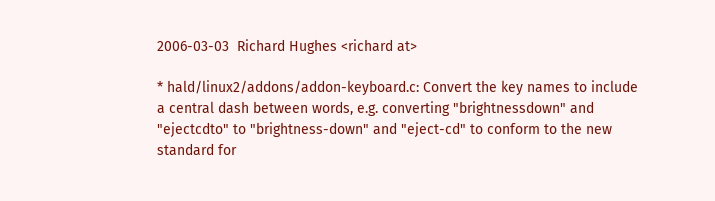2006-03-03  Richard Hughes <richard at>

* hald/linux2/addons/addon-keyboard.c: Convert the key names to include
a central dash between words, e.g. converting "brightnessdown" and
"ejectcdto" to "brightness-down" and "eject-cd" to conform to the new
standard for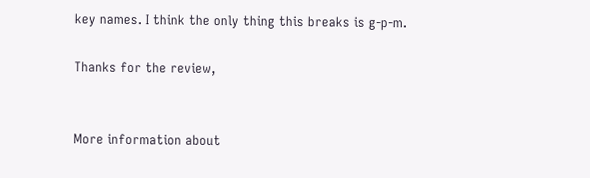key names. I think the only thing this breaks is g-p-m.

Thanks for the review,


More information about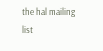the hal mailing list